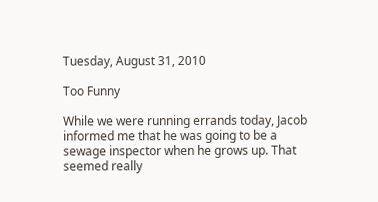Tuesday, August 31, 2010

Too Funny

While we were running errands today, Jacob informed me that he was going to be a sewage inspector when he grows up. That seemed really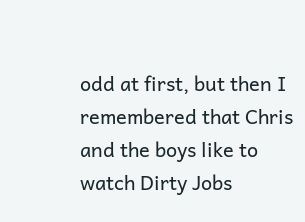odd at first, but then I remembered that Chris and the boys like to watch Dirty Jobs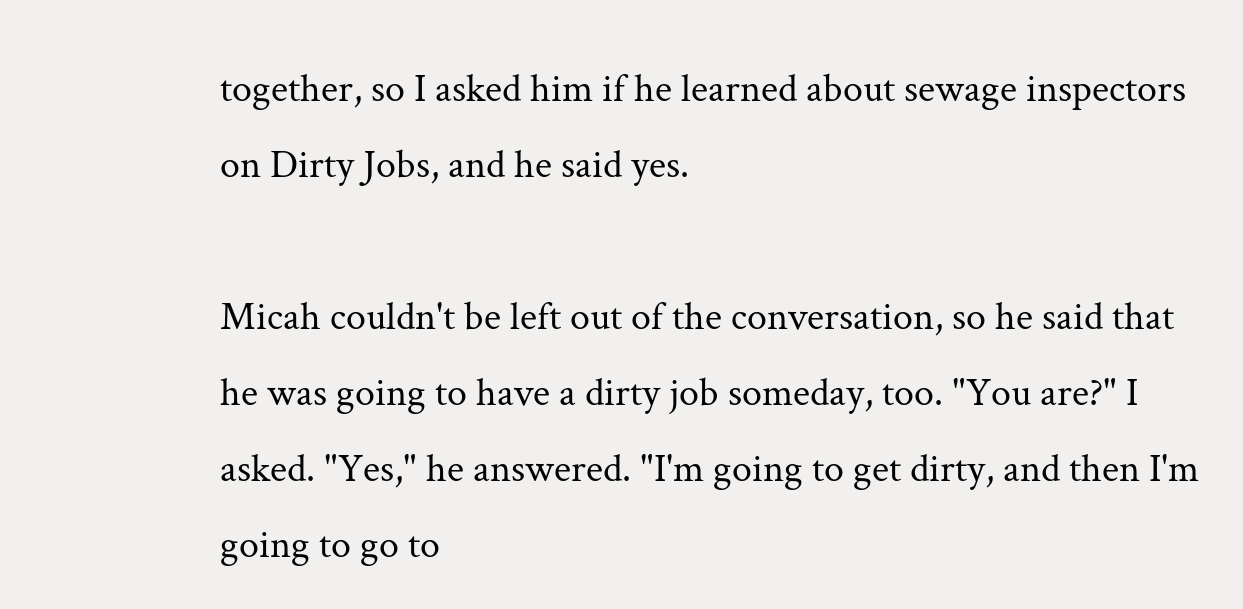together, so I asked him if he learned about sewage inspectors on Dirty Jobs, and he said yes.

Micah couldn't be left out of the conversation, so he said that he was going to have a dirty job someday, too. "You are?" I asked. "Yes," he answered. "I'm going to get dirty, and then I'm going to go to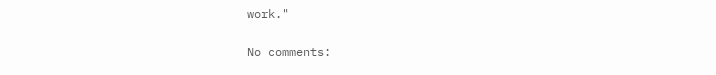work."

No comments: